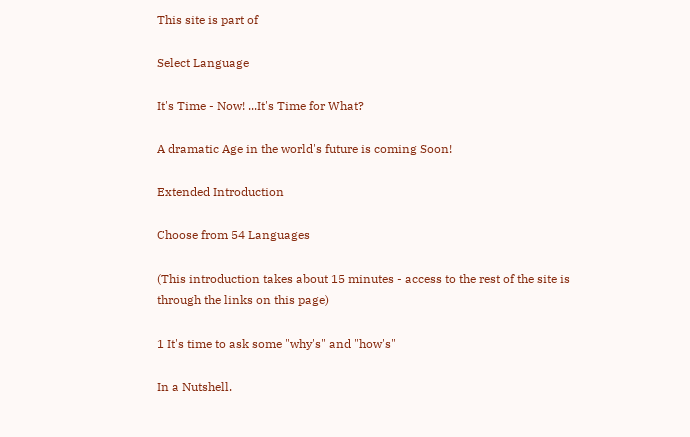This site is part of

Select Language

It's Time - Now! ...It's Time for What?

A dramatic Age in the world's future is coming Soon!

Extended Introduction

Choose from 54 Languages

(This introduction takes about 15 minutes - access to the rest of the site is through the links on this page)

1 It's time to ask some "why's" and "how's"

In a Nutshell.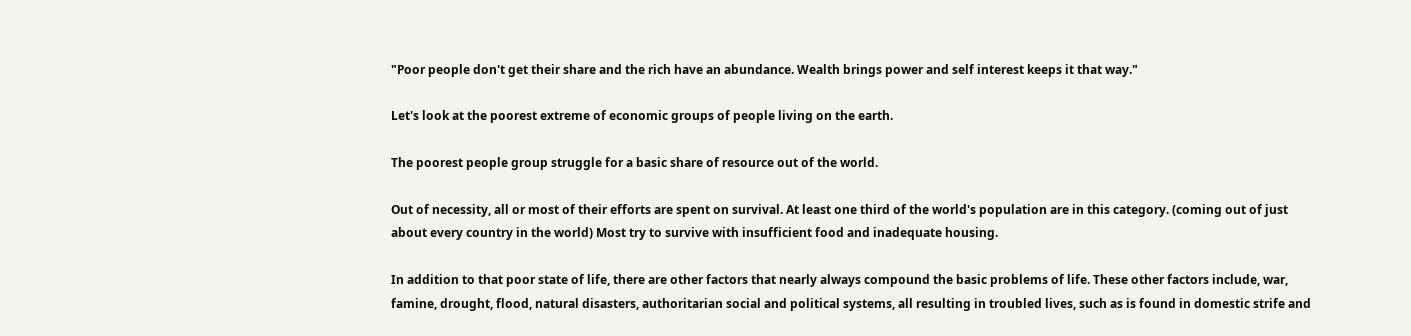"Poor people don't get their share and the rich have an abundance. Wealth brings power and self interest keeps it that way."

Let's look at the poorest extreme of economic groups of people living on the earth.

The poorest people group struggle for a basic share of resource out of the world.

Out of necessity, all or most of their efforts are spent on survival. At least one third of the world's population are in this category. (coming out of just about every country in the world) Most try to survive with insufficient food and inadequate housing.

In addition to that poor state of life, there are other factors that nearly always compound the basic problems of life. These other factors include, war, famine, drought, flood, natural disasters, authoritarian social and political systems, all resulting in troubled lives, such as is found in domestic strife and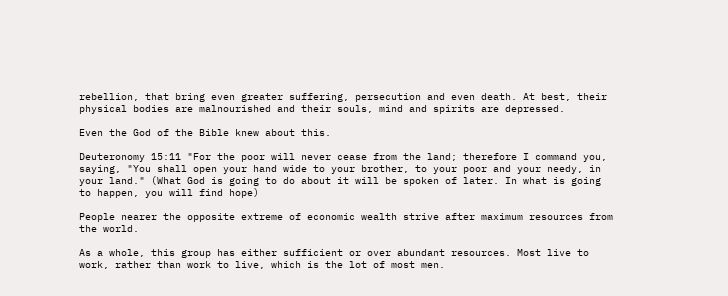rebellion, that bring even greater suffering, persecution and even death. At best, their physical bodies are malnourished and their souls, mind and spirits are depressed.

Even the God of the Bible knew about this.

Deuteronomy 15:11 "For the poor will never cease from the land; therefore I command you, saying, "You shall open your hand wide to your brother, to your poor and your needy, in your land." (What God is going to do about it will be spoken of later. In what is going to happen, you will find hope)

People nearer the opposite extreme of economic wealth strive after maximum resources from the world.

As a whole, this group has either sufficient or over abundant resources. Most live to work, rather than work to live, which is the lot of most men.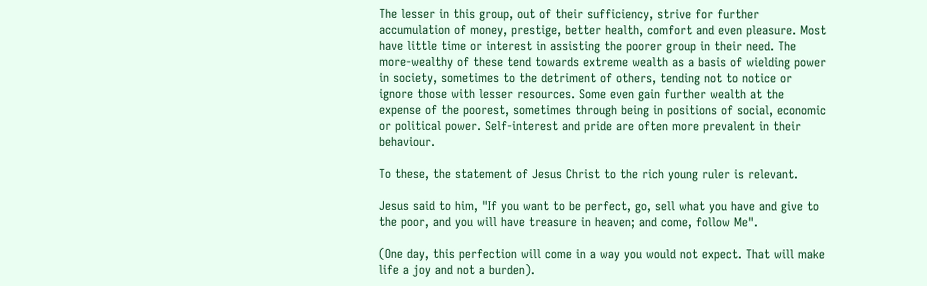The lesser in this group, out of their sufficiency, strive for further accumulation of money, prestige, better health, comfort and even pleasure. Most have little time or interest in assisting the poorer group in their need. The more-wealthy of these tend towards extreme wealth as a basis of wielding power in society, sometimes to the detriment of others, tending not to notice or ignore those with lesser resources. Some even gain further wealth at the expense of the poorest, sometimes through being in positions of social, economic or political power. Self-interest and pride are often more prevalent in their behaviour.

To these, the statement of Jesus Christ to the rich young ruler is relevant.

Jesus said to him, "If you want to be perfect, go, sell what you have and give to the poor, and you will have treasure in heaven; and come, follow Me".

(One day, this perfection will come in a way you would not expect. That will make life a joy and not a burden).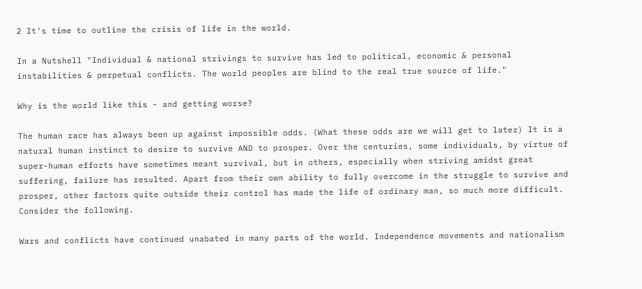2 It's time to outline the crisis of life in the world.

In a Nutshell "Individual & national strivings to survive has led to political, economic & personal instabilities & perpetual conflicts. The world peoples are blind to the real true source of life."

Why is the world like this - and getting worse?

The human race has always been up against impossible odds. (What these odds are we will get to later) It is a natural human instinct to desire to survive AND to prosper. Over the centuries, some individuals, by virtue of super-human efforts have sometimes meant survival, but in others, especially when striving amidst great suffering, failure has resulted. Apart from their own ability to fully overcome in the struggle to survive and prosper, other factors quite outside their control has made the life of ordinary man, so much more difficult. Consider the following.

Wars and conflicts have continued unabated in many parts of the world. Independence movements and nationalism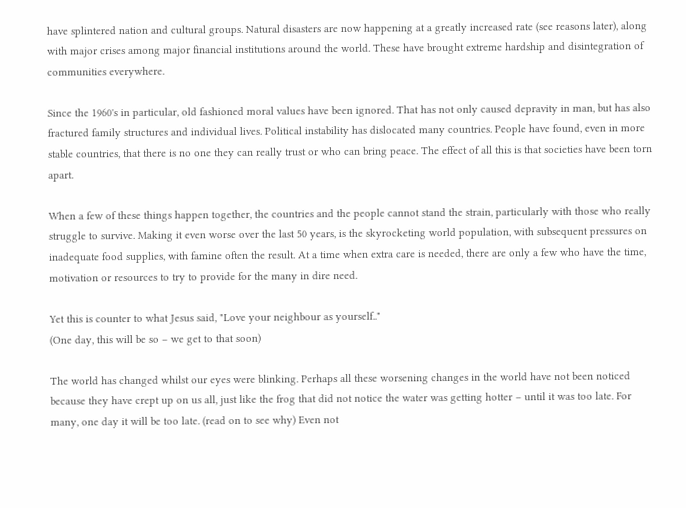have splintered nation and cultural groups. Natural disasters are now happening at a greatly increased rate (see reasons later), along with major crises among major financial institutions around the world. These have brought extreme hardship and disintegration of communities everywhere.

Since the 1960's in particular, old fashioned moral values have been ignored. That has not only caused depravity in man, but has also fractured family structures and individual lives. Political instability has dislocated many countries. People have found, even in more stable countries, that there is no one they can really trust or who can bring peace. The effect of all this is that societies have been torn apart.

When a few of these things happen together, the countries and the people cannot stand the strain, particularly with those who really struggle to survive. Making it even worse over the last 50 years, is the skyrocketing world population, with subsequent pressures on inadequate food supplies, with famine often the result. At a time when extra care is needed, there are only a few who have the time, motivation or resources to try to provide for the many in dire need.

Yet this is counter to what Jesus said, "Love your neighbour as yourself.."
(One day, this will be so – we get to that soon)

The world has changed whilst our eyes were blinking. Perhaps all these worsening changes in the world have not been noticed because they have crept up on us all, just like the frog that did not notice the water was getting hotter – until it was too late. For many, one day it will be too late. (read on to see why) Even not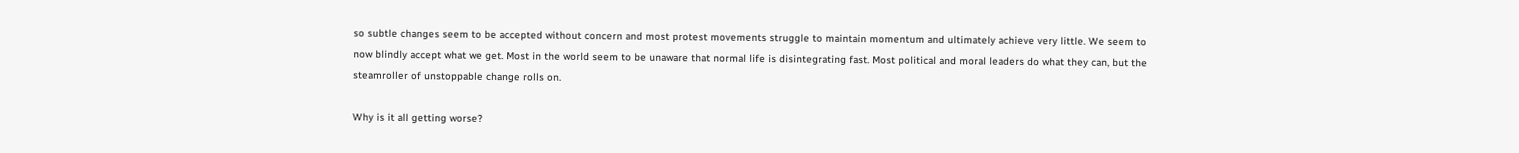so subtle changes seem to be accepted without concern and most protest movements struggle to maintain momentum and ultimately achieve very little. We seem to now blindly accept what we get. Most in the world seem to be unaware that normal life is disintegrating fast. Most political and moral leaders do what they can, but the steamroller of unstoppable change rolls on.

Why is it all getting worse?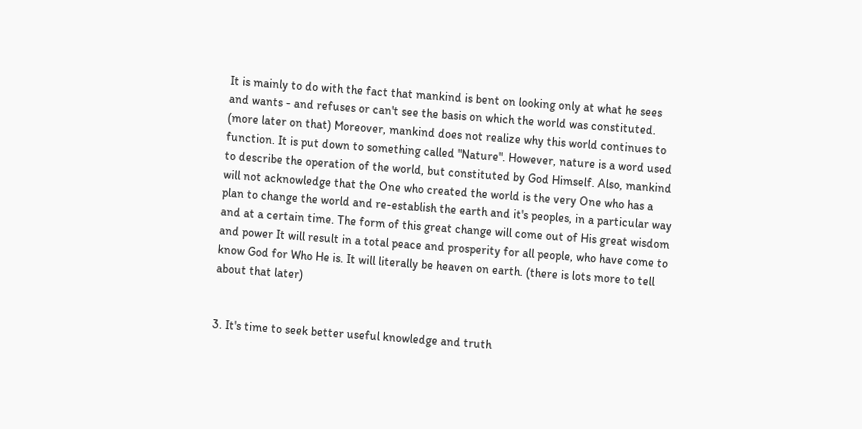It is mainly to do with the fact that mankind is bent on looking only at what he sees and wants - and refuses or can't see the basis on which the world was constituted. (more later on that) Moreover, mankind does not realize why this world continues to function. It is put down to something called "Nature". However, nature is a word used to describe the operation of the world, but constituted by God Himself. Also, mankind will not acknowledge that the One who created the world is the very One who has a plan to change the world and re-establish the earth and it's peoples, in a particular way and at a certain time. The form of this great change will come out of His great wisdom and power It will result in a total peace and prosperity for all people, who have come to know God for Who He is. It will literally be heaven on earth. (there is lots more to tell about that later)


3. It's time to seek better useful knowledge and truth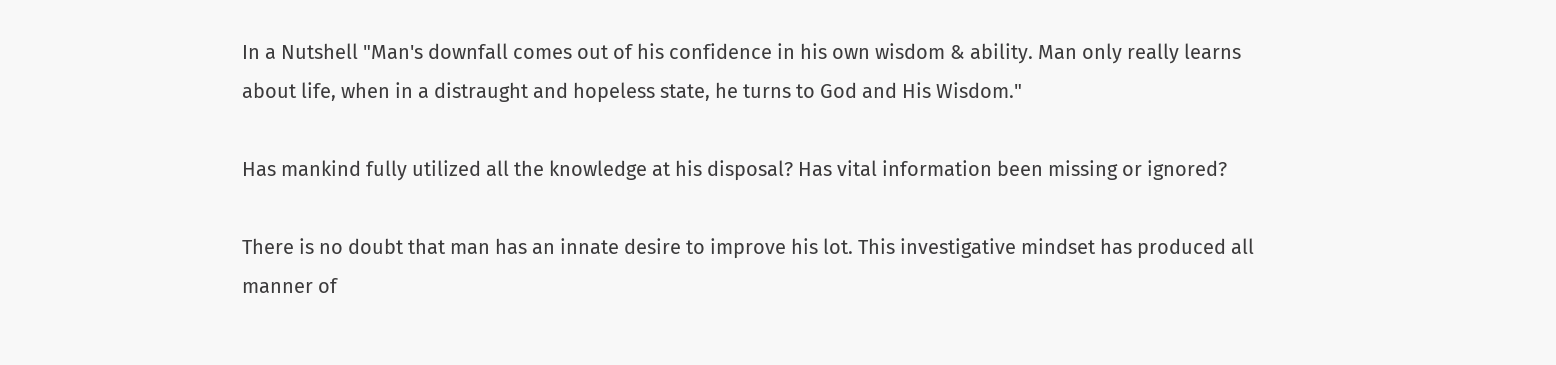In a Nutshell "Man's downfall comes out of his confidence in his own wisdom & ability. Man only really learns about life, when in a distraught and hopeless state, he turns to God and His Wisdom."

Has mankind fully utilized all the knowledge at his disposal? Has vital information been missing or ignored?

There is no doubt that man has an innate desire to improve his lot. This investigative mindset has produced all manner of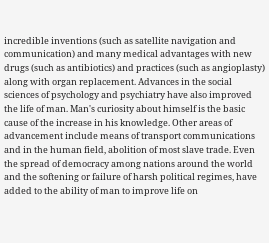incredible inventions (such as satellite navigation and communication) and many medical advantages with new drugs (such as antibiotics) and practices (such as angioplasty) along with organ replacement. Advances in the social sciences of psychology and psychiatry have also improved the life of man. Man's curiosity about himself is the basic cause of the increase in his knowledge. Other areas of advancement include means of transport communications and in the human field, abolition of most slave trade. Even the spread of democracy among nations around the world and the softening or failure of harsh political regimes, have added to the ability of man to improve life on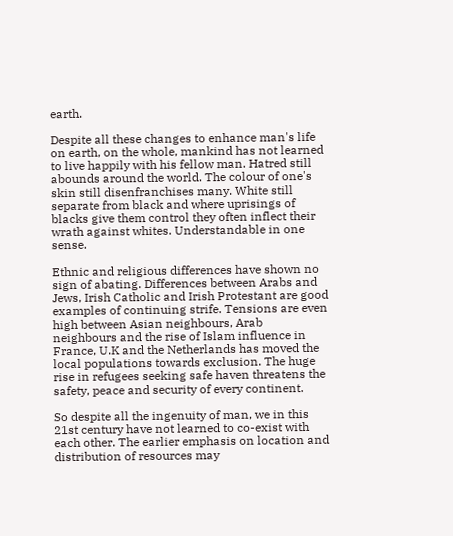earth.

Despite all these changes to enhance man's life on earth, on the whole, mankind has not learned to live happily with his fellow man. Hatred still abounds around the world. The colour of one's skin still disenfranchises many. White still separate from black and where uprisings of blacks give them control they often inflect their wrath against whites. Understandable in one sense.

Ethnic and religious differences have shown no sign of abating. Differences between Arabs and Jews, Irish Catholic and Irish Protestant are good examples of continuing strife. Tensions are even high between Asian neighbours, Arab neighbours and the rise of Islam influence in France, U.K and the Netherlands has moved the local populations towards exclusion. The huge rise in refugees seeking safe haven threatens the safety, peace and security of every continent.

So despite all the ingenuity of man, we in this 21st century have not learned to co-exist with each other. The earlier emphasis on location and distribution of resources may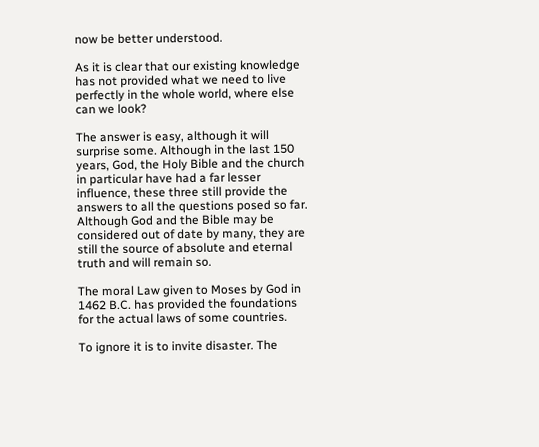now be better understood.

As it is clear that our existing knowledge has not provided what we need to live perfectly in the whole world, where else can we look?

The answer is easy, although it will surprise some. Although in the last 150 years, God, the Holy Bible and the church in particular have had a far lesser influence, these three still provide the answers to all the questions posed so far. Although God and the Bible may be considered out of date by many, they are still the source of absolute and eternal truth and will remain so.

The moral Law given to Moses by God in 1462 B.C. has provided the foundations for the actual laws of some countries.

To ignore it is to invite disaster. The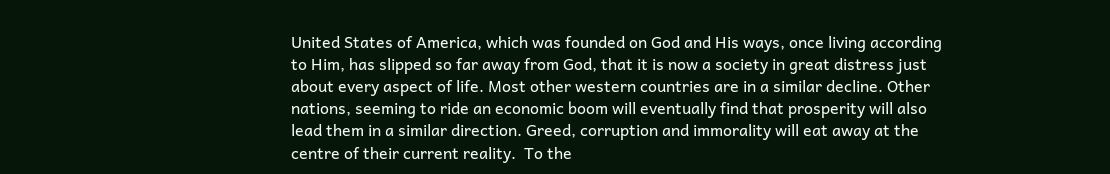United States of America, which was founded on God and His ways, once living according to Him, has slipped so far away from God, that it is now a society in great distress just about every aspect of life. Most other western countries are in a similar decline. Other nations, seeming to ride an economic boom will eventually find that prosperity will also lead them in a similar direction. Greed, corruption and immorality will eat away at the centre of their current reality.  To the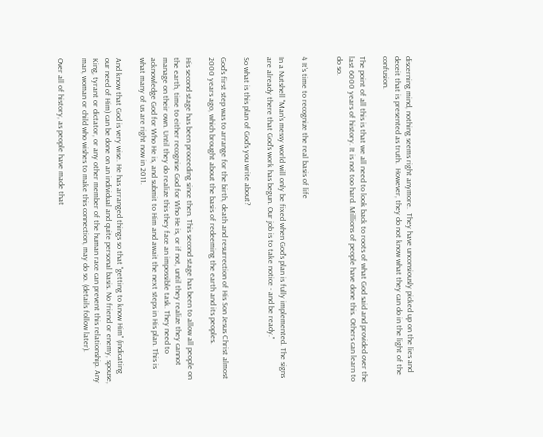discerning mind, nothing seems right anymore.  They have unconsiously picked up on the lies and deceit that is presented as truth.  However, they do not know what they can do in the light of the confusion.

The point of all this is that we all need to look back to roots of what God said and provided over the last 6000 years of history. It is not too hard. Millions of people have done this. Others can learn to do so.


4 It's time to recognize the real basis of life

In a Nutshell "Man's messy world will only be fixed when God's plan is fully implemented. The signs are already there that God's work has begun. Our job is to take notice - and be ready."

So what is this plan of God's you write about?

God's first step was to arrange for the birth, death and resurrection of His Son Jesus Christ almost 2000 years ago, which brought about the basis of redeeming the earth and its peoples.

His second stage has been proceeding since then. This second stage has been to allow all people on the earth, time to either recognise God for Who He is, or if not, until they realize they cannot manage on their own. Until they do realize this they face an impossible task. They need to acknowledge God for Who He is, and submit to Him and await the next steps in His plan. This is what many of us are right now in 2011.

And know that God is very wise. He has arranged things so that "getting to know Him" (indicating our need of Him) can be done on an individual and quite personal basis. No friend or enemy, spouse, King, tyrant or dictator, or any other member of the human race can prevent this relationship. Any man, woman or child who wishes to make this connection, may do so. (details follow later).

Over all of history, as people have made that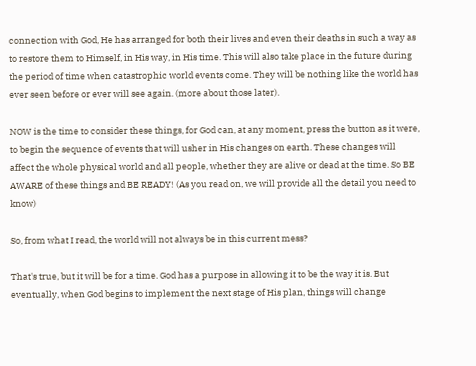connection with God, He has arranged for both their lives and even their deaths in such a way as to restore them to Himself, in His way, in His time. This will also take place in the future during the period of time when catastrophic world events come. They will be nothing like the world has ever seen before or ever will see again. (more about those later).

NOW is the time to consider these things, for God can, at any moment, press the button as it were, to begin the sequence of events that will usher in His changes on earth. These changes will affect the whole physical world and all people, whether they are alive or dead at the time. So BE AWARE of these things and BE READY! (As you read on, we will provide all the detail you need to know)

So, from what I read, the world will not always be in this current mess?

That's true, but it will be for a time. God has a purpose in allowing it to be the way it is. But eventually, when God begins to implement the next stage of His plan, things will change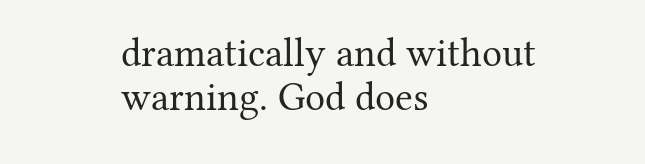dramatically and without warning. God does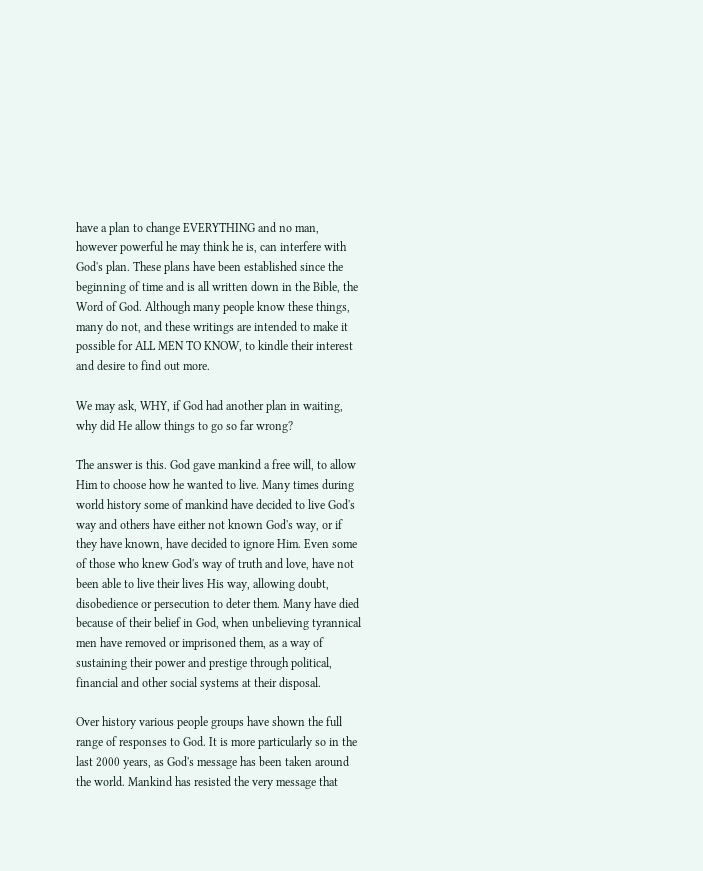have a plan to change EVERYTHING and no man, however powerful he may think he is, can interfere with God's plan. These plans have been established since the beginning of time and is all written down in the Bible, the Word of God. Although many people know these things, many do not, and these writings are intended to make it possible for ALL MEN TO KNOW, to kindle their interest and desire to find out more.

We may ask, WHY, if God had another plan in waiting, why did He allow things to go so far wrong?

The answer is this. God gave mankind a free will, to allow Him to choose how he wanted to live. Many times during world history some of mankind have decided to live God's way and others have either not known God's way, or if they have known, have decided to ignore Him. Even some of those who knew God's way of truth and love, have not been able to live their lives His way, allowing doubt, disobedience or persecution to deter them. Many have died because of their belief in God, when unbelieving tyrannical men have removed or imprisoned them, as a way of sustaining their power and prestige through political, financial and other social systems at their disposal.

Over history various people groups have shown the full range of responses to God. It is more particularly so in the last 2000 years, as God's message has been taken around the world. Mankind has resisted the very message that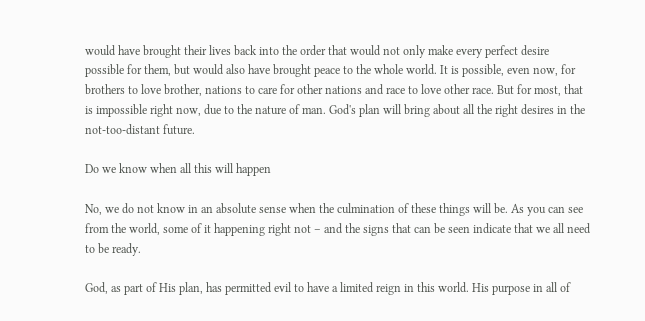would have brought their lives back into the order that would not only make every perfect desire possible for them, but would also have brought peace to the whole world. It is possible, even now, for brothers to love brother, nations to care for other nations and race to love other race. But for most, that is impossible right now, due to the nature of man. God's plan will bring about all the right desires in the not-too-distant future.

Do we know when all this will happen

No, we do not know in an absolute sense when the culmination of these things will be. As you can see from the world, some of it happening right not – and the signs that can be seen indicate that we all need to be ready.

God, as part of His plan, has permitted evil to have a limited reign in this world. His purpose in all of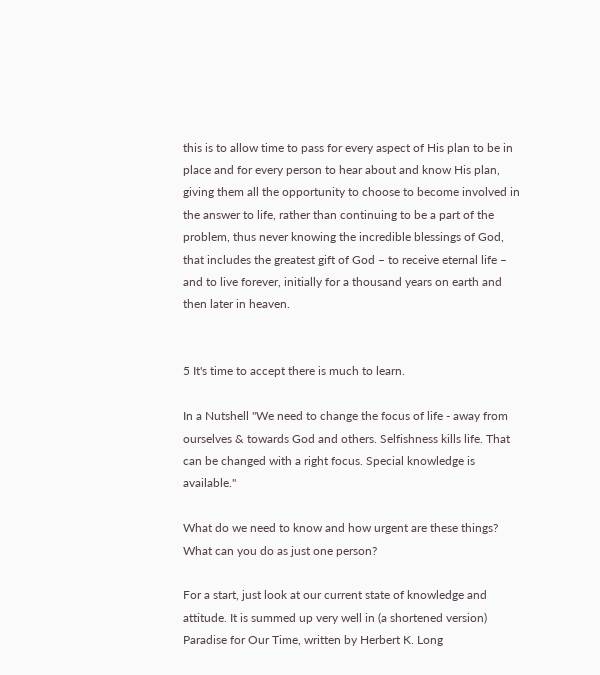this is to allow time to pass for every aspect of His plan to be in place and for every person to hear about and know His plan, giving them all the opportunity to choose to become involved in the answer to life, rather than continuing to be a part of the problem, thus never knowing the incredible blessings of God, that includes the greatest gift of God – to receive eternal life – and to live forever, initially for a thousand years on earth and then later in heaven.


5 It's time to accept there is much to learn.

In a Nutshell "We need to change the focus of life - away from ourselves & towards God and others. Selfishness kills life. That can be changed with a right focus. Special knowledge is available."

What do we need to know and how urgent are these things? What can you do as just one person?

For a start, just look at our current state of knowledge and attitude. It is summed up very well in (a shortened version) Paradise for Our Time, written by Herbert K. Long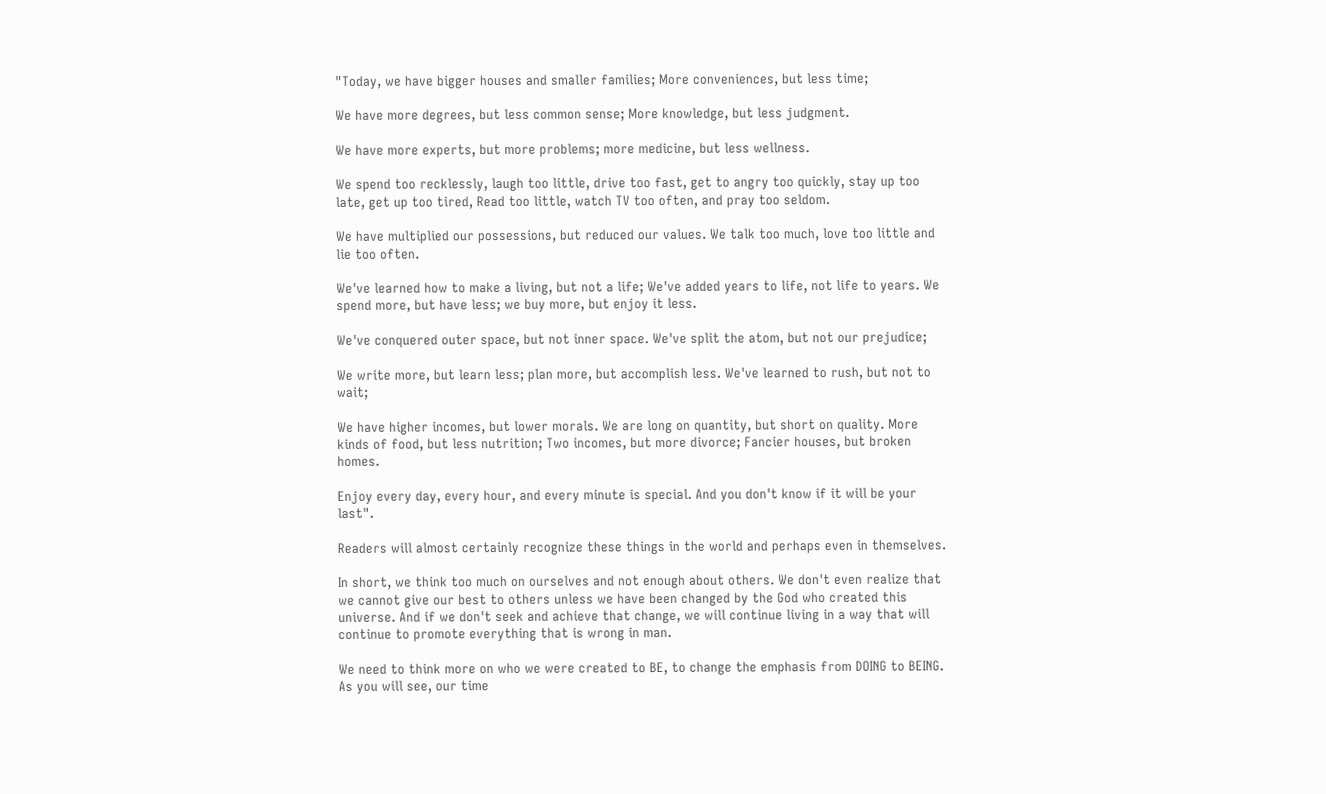"Today, we have bigger houses and smaller families; More conveniences, but less time;

We have more degrees, but less common sense; More knowledge, but less judgment.

We have more experts, but more problems; more medicine, but less wellness.

We spend too recklessly, laugh too little, drive too fast, get to angry too quickly, stay up too late, get up too tired, Read too little, watch TV too often, and pray too seldom.

We have multiplied our possessions, but reduced our values. We talk too much, love too little and lie too often.

We've learned how to make a living, but not a life; We've added years to life, not life to years. We spend more, but have less; we buy more, but enjoy it less.

We've conquered outer space, but not inner space. We've split the atom, but not our prejudice;

We write more, but learn less; plan more, but accomplish less. We've learned to rush, but not to wait;

We have higher incomes, but lower morals. We are long on quantity, but short on quality. More kinds of food, but less nutrition; Two incomes, but more divorce; Fancier houses, but broken homes.

Enjoy every day, every hour, and every minute is special. And you don't know if it will be your last".

Readers will almost certainly recognize these things in the world and perhaps even in themselves.

In short, we think too much on ourselves and not enough about others. We don't even realize that we cannot give our best to others unless we have been changed by the God who created this universe. And if we don't seek and achieve that change, we will continue living in a way that will continue to promote everything that is wrong in man.

We need to think more on who we were created to BE, to change the emphasis from DOING to BEING. As you will see, our time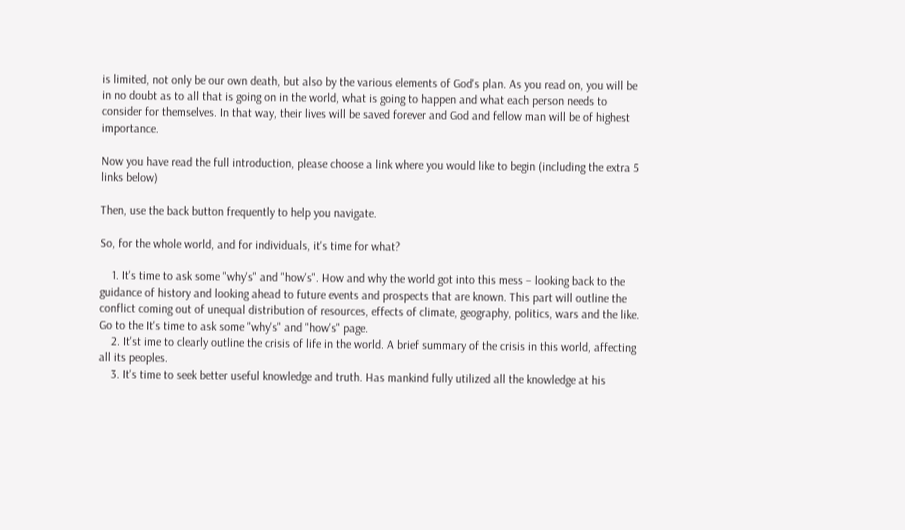is limited, not only be our own death, but also by the various elements of God's plan. As you read on, you will be in no doubt as to all that is going on in the world, what is going to happen and what each person needs to consider for themselves. In that way, their lives will be saved forever and God and fellow man will be of highest importance.

Now you have read the full introduction, please choose a link where you would like to begin (including the extra 5 links below)

Then, use the back button frequently to help you navigate.

So, for the whole world, and for individuals, it's time for what?

    1. It's time to ask some "why's" and "how's". How and why the world got into this mess – looking back to the guidance of history and looking ahead to future events and prospects that are known. This part will outline the conflict coming out of unequal distribution of resources, effects of climate, geography, politics, wars and the like. Go to the It's time to ask some "why's" and "how's" page.
    2. It'st ime to clearly outline the crisis of life in the world. A brief summary of the crisis in this world, affecting all its peoples.
    3. It's time to seek better useful knowledge and truth. Has mankind fully utilized all the knowledge at his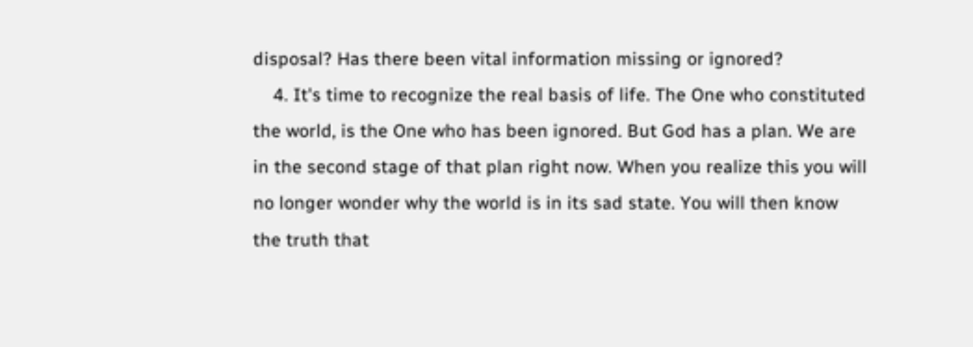disposal? Has there been vital information missing or ignored?
    4. It's time to recognize the real basis of life. The One who constituted the world, is the One who has been ignored. But God has a plan. We are in the second stage of that plan right now. When you realize this you will no longer wonder why the world is in its sad state. You will then know the truth that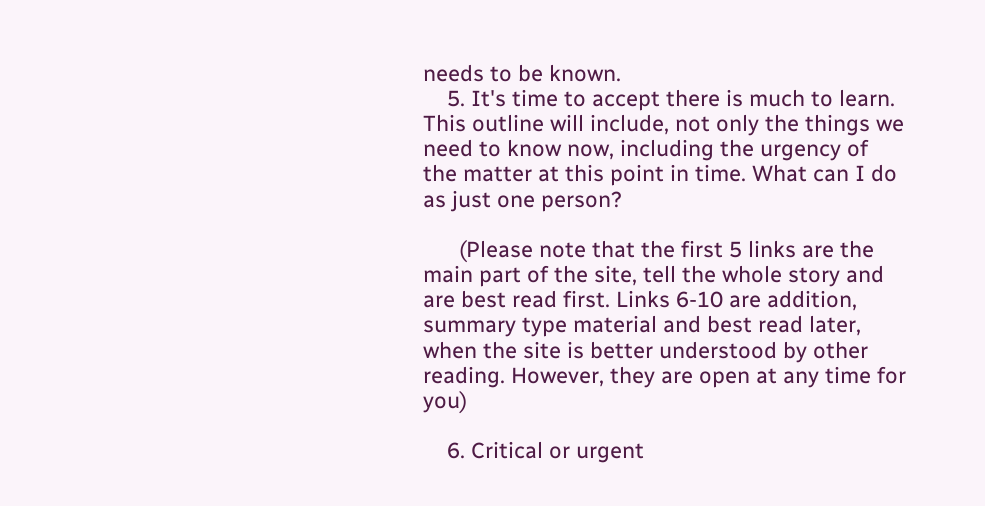needs to be known.
    5. It's time to accept there is much to learn. This outline will include, not only the things we need to know now, including the urgency of the matter at this point in time. What can I do as just one person?

      (Please note that the first 5 links are the main part of the site, tell the whole story and are best read first. Links 6-10 are addition, summary type material and best read later, when the site is better understood by other reading. However, they are open at any time for you)

    6. Critical or urgent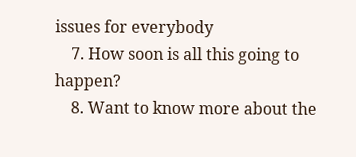issues for everybody
    7. How soon is all this going to happen?
    8. Want to know more about the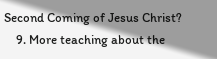Second Coming of Jesus Christ?
    9. More teaching about the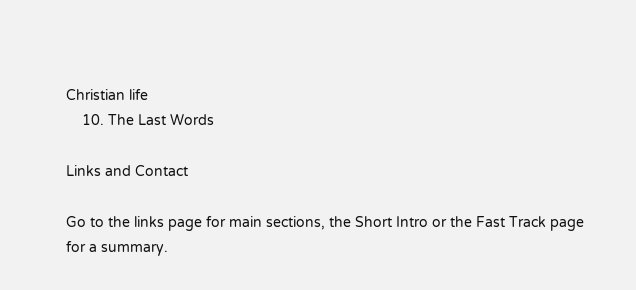Christian life
    10. The Last Words

Links and Contact

Go to the links page for main sections, the Short Intro or the Fast Track page for a summary.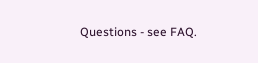Questions - see FAQ.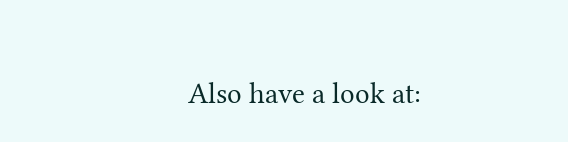Also have a look at: